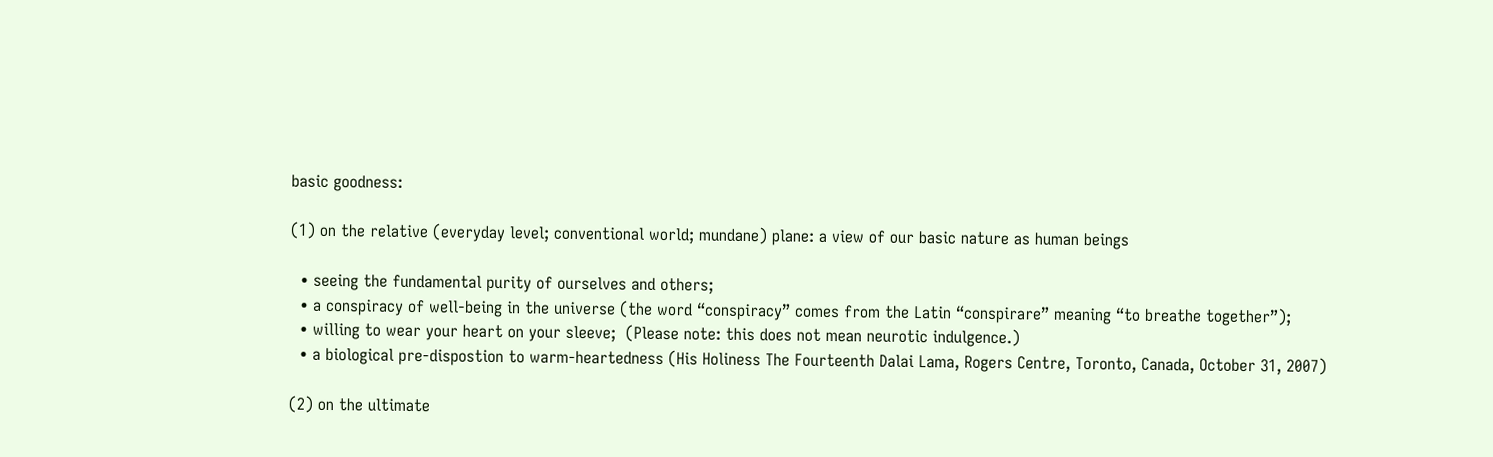basic goodness:

(1) on the relative (everyday level; conventional world; mundane) plane: a view of our basic nature as human beings

  • seeing the fundamental purity of ourselves and others;
  • a conspiracy of well-being in the universe (the word “conspiracy” comes from the Latin “conspirare” meaning “to breathe together”);
  • willing to wear your heart on your sleeve;  (Please note: this does not mean neurotic indulgence.)
  • a biological pre-dispostion to warm-heartedness (His Holiness The Fourteenth Dalai Lama, Rogers Centre, Toronto, Canada, October 31, 2007)

(2) on the ultimate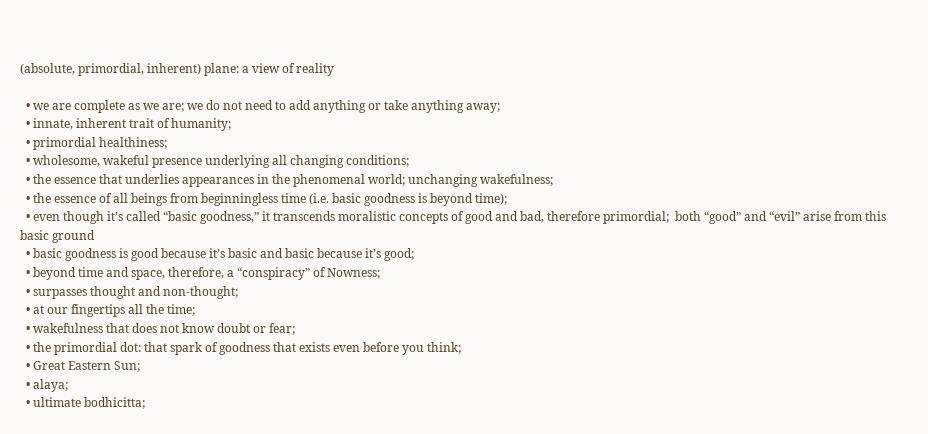(absolute, primordial, inherent) plane: a view of reality

  • we are complete as we are; we do not need to add anything or take anything away;
  • innate, inherent trait of humanity;
  • primordial healthiness;
  • wholesome, wakeful presence underlying all changing conditions;
  • the essence that underlies appearances in the phenomenal world; unchanging wakefulness;
  • the essence of all beings from beginningless time (i.e. basic goodness is beyond time);
  • even though it’s called “basic goodness,” it transcends moralistic concepts of good and bad, therefore primordial;  both “good” and “evil” arise from this basic ground
  • basic goodness is good because it’s basic and basic because it’s good;
  • beyond time and space, therefore, a “conspiracy” of Nowness;
  • surpasses thought and non-thought;
  • at our fingertips all the time;
  • wakefulness that does not know doubt or fear;
  • the primordial dot: that spark of goodness that exists even before you think;
  • Great Eastern Sun;
  • alaya;
  • ultimate bodhicitta;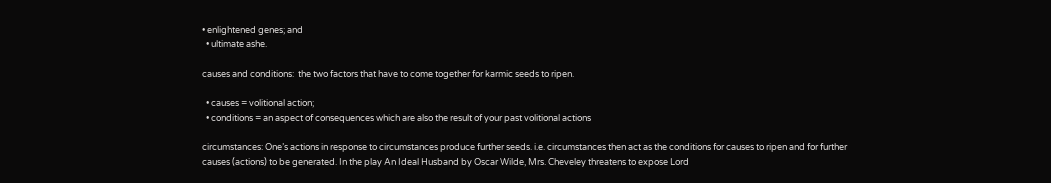• enlightened genes; and
  • ultimate ashe.

causes and conditions:  the two factors that have to come together for karmic seeds to ripen.

  • causes = volitional action;
  • conditions = an aspect of consequences which are also the result of your past volitional actions

circumstances: One’s actions in response to circumstances produce further seeds. i.e. circumstances then act as the conditions for causes to ripen and for further causes (actions) to be generated. In the play An Ideal Husband by Oscar Wilde, Mrs. Cheveley threatens to expose Lord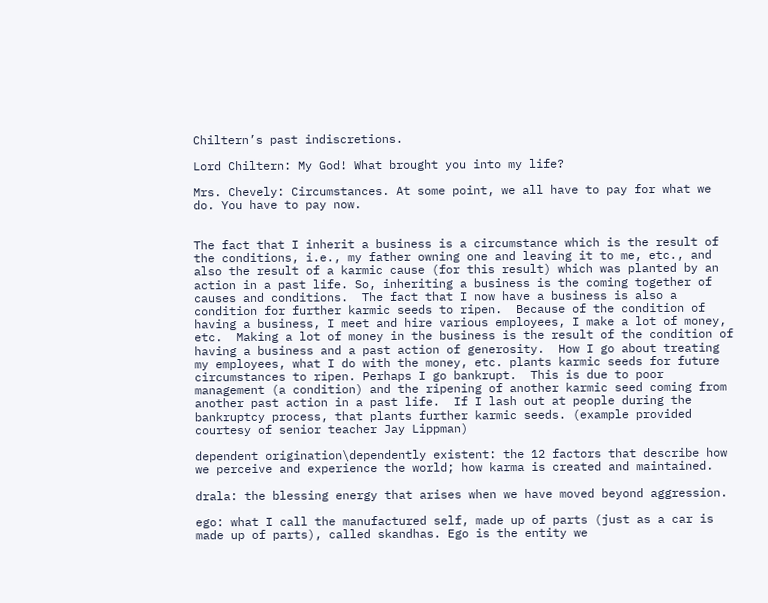Chiltern’s past indiscretions.

Lord Chiltern: My God! What brought you into my life?

Mrs. Chevely: Circumstances. At some point, we all have to pay for what we do. You have to pay now.


The fact that I inherit a business is a circumstance which is the result of the conditions, i.e., my father owning one and leaving it to me, etc., and also the result of a karmic cause (for this result) which was planted by an action in a past life. So, inheriting a business is the coming together of causes and conditions.  The fact that I now have a business is also a condition for further karmic seeds to ripen.  Because of the condition of having a business, I meet and hire various employees, I make a lot of money, etc.  Making a lot of money in the business is the result of the condition of having a business and a past action of generosity.  How I go about treating my employees, what I do with the money, etc. plants karmic seeds for future circumstances to ripen. Perhaps I go bankrupt.  This is due to poor management (a condition) and the ripening of another karmic seed coming from another past action in a past life.  If I lash out at people during the bankruptcy process, that plants further karmic seeds. (example provided courtesy of senior teacher Jay Lippman)

dependent origination\dependently existent: the 12 factors that describe how we perceive and experience the world; how karma is created and maintained.

drala: the blessing energy that arises when we have moved beyond aggression.

ego: what I call the manufactured self, made up of parts (just as a car is made up of parts), called skandhas. Ego is the entity we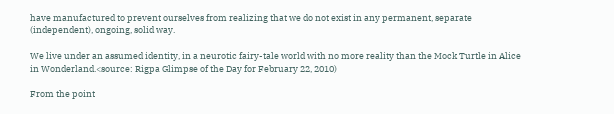have manufactured to prevent ourselves from realizing that we do not exist in any permanent, separate (independent), ongoing, solid way.

We live under an assumed identity, in a neurotic fairy-tale world with no more reality than the Mock Turtle in Alice in Wonderland.<source: Rigpa Glimpse of the Day for February 22, 2010)

From the point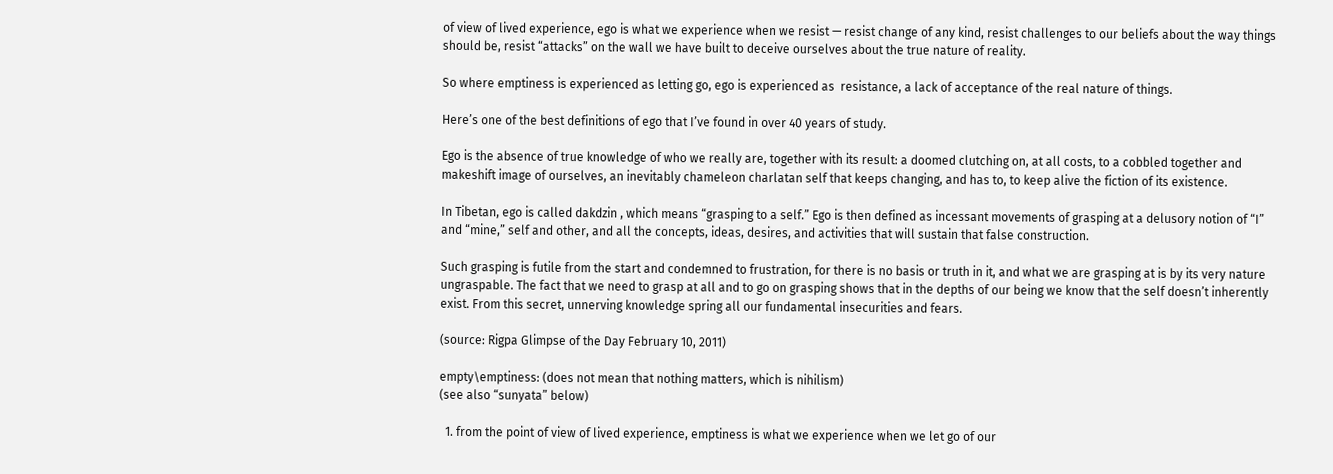of view of lived experience, ego is what we experience when we resist — resist change of any kind, resist challenges to our beliefs about the way things should be, resist “attacks” on the wall we have built to deceive ourselves about the true nature of reality.

So where emptiness is experienced as letting go, ego is experienced as  resistance, a lack of acceptance of the real nature of things.

Here’s one of the best definitions of ego that I’ve found in over 40 years of study.

Ego is the absence of true knowledge of who we really are, together with its result: a doomed clutching on, at all costs, to a cobbled together and makeshift image of ourselves, an inevitably chameleon charlatan self that keeps changing, and has to, to keep alive the fiction of its existence.

In Tibetan, ego is called dakdzin , which means “grasping to a self.” Ego is then defined as incessant movements of grasping at a delusory notion of “I” and “mine,” self and other, and all the concepts, ideas, desires, and activities that will sustain that false construction.

Such grasping is futile from the start and condemned to frustration, for there is no basis or truth in it, and what we are grasping at is by its very nature ungraspable. The fact that we need to grasp at all and to go on grasping shows that in the depths of our being we know that the self doesn’t inherently exist. From this secret, unnerving knowledge spring all our fundamental insecurities and fears.

(source: Rigpa Glimpse of the Day February 10, 2011)

empty\emptiness: (does not mean that nothing matters, which is nihilism)
(see also “sunyata” below)

  1. from the point of view of lived experience, emptiness is what we experience when we let go of our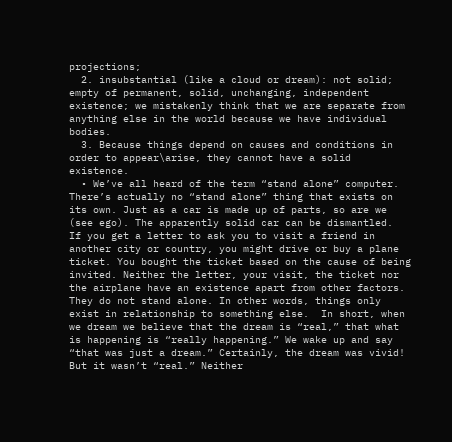projections;
  2. insubstantial (like a cloud or dream): not solid; empty of permanent, solid, unchanging, independent existence; we mistakenly think that we are separate from anything else in the world because we have individual bodies.
  3. Because things depend on causes and conditions in order to appear\arise, they cannot have a solid existence.
  • We’ve all heard of the term “stand alone” computer. There’s actually no “stand alone” thing that exists on its own. Just as a car is made up of parts, so are we (see ego). The apparently solid car can be dismantled.  If you get a letter to ask you to visit a friend in another city or country, you might drive or buy a plane ticket. You bought the ticket based on the cause of being invited. Neither the letter, your visit, the ticket nor the airplane have an existence apart from other factors. They do not stand alone. In other words, things only exist in relationship to something else.  In short, when we dream we believe that the dream is “real,” that what is happening is “really happening.” We wake up and say “that was just a dream.” Certainly, the dream was vivid! But it wasn’t “real.” Neither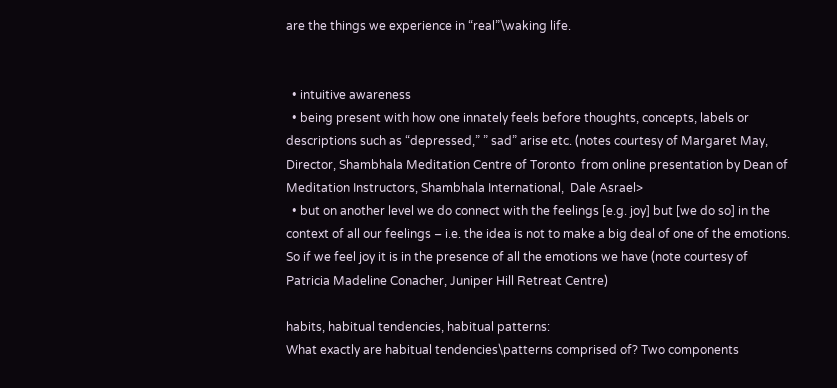are the things we experience in “real”\waking life.


  • intuitive awareness
  • being present with how one innately feels before thoughts, concepts, labels or descriptions such as “depressed,” ” sad” arise etc. (notes courtesy of Margaret May, Director, Shambhala Meditation Centre of Toronto  from online presentation by Dean of Meditation Instructors, Shambhala International,  Dale Asrael>
  • but on another level we do connect with the feelings [e.g. joy] but [we do so] in the context of all our feelings – i.e. the idea is not to make a big deal of one of the emotions. So if we feel joy it is in the presence of all the emotions we have (note courtesy of Patricia Madeline Conacher, Juniper Hill Retreat Centre)

habits, habitual tendencies, habitual patterns:
What exactly are habitual tendencies\patterns comprised of? Two components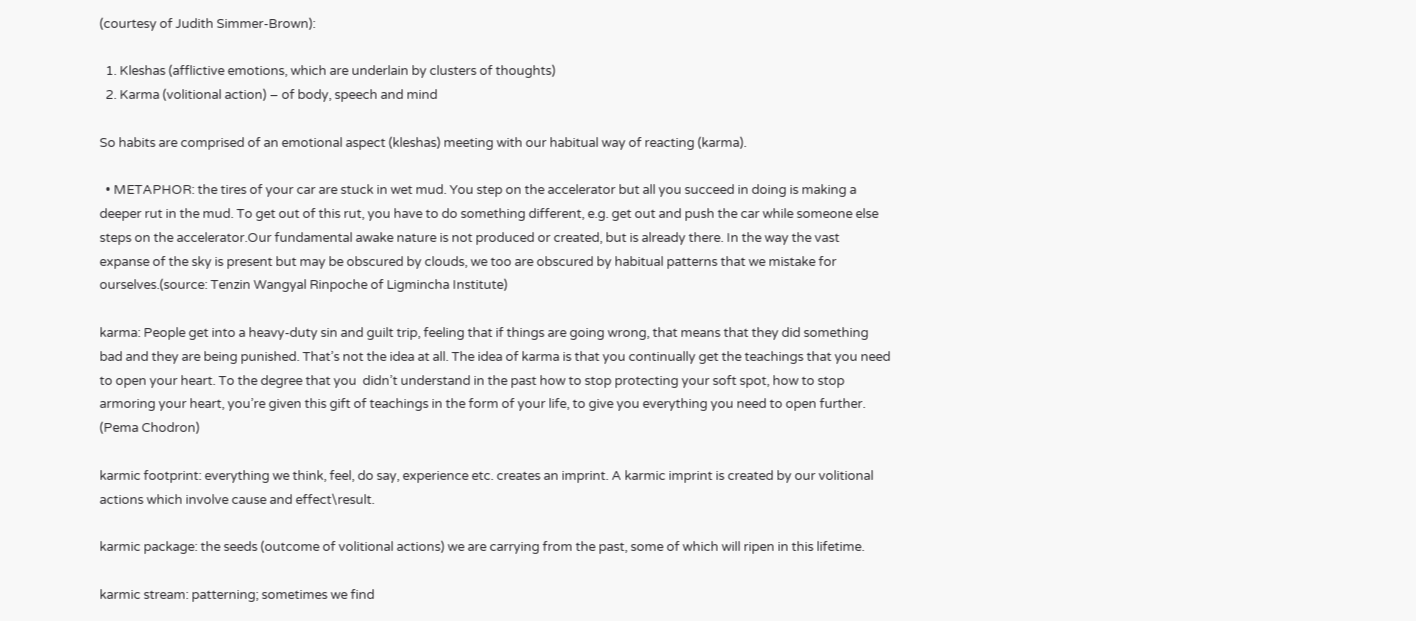(courtesy of Judith Simmer-Brown):

  1. Kleshas (afflictive emotions, which are underlain by clusters of thoughts)
  2. Karma (volitional action) – of body, speech and mind

So habits are comprised of an emotional aspect (kleshas) meeting with our habitual way of reacting (karma).

  • METAPHOR: the tires of your car are stuck in wet mud. You step on the accelerator but all you succeed in doing is making a deeper rut in the mud. To get out of this rut, you have to do something different, e.g. get out and push the car while someone else steps on the accelerator.Our fundamental awake nature is not produced or created, but is already there. In the way the vast expanse of the sky is present but may be obscured by clouds, we too are obscured by habitual patterns that we mistake for ourselves.(source: Tenzin Wangyal Rinpoche of Ligmincha Institute)

karma: People get into a heavy-duty sin and guilt trip, feeling that if things are going wrong, that means that they did something bad and they are being punished. That’s not the idea at all. The idea of karma is that you continually get the teachings that you need to open your heart. To the degree that you  didn’t understand in the past how to stop protecting your soft spot, how to stop armoring your heart, you’re given this gift of teachings in the form of your life, to give you everything you need to open further. (Pema Chodron)

karmic footprint: everything we think, feel, do say, experience etc. creates an imprint. A karmic imprint is created by our volitional actions which involve cause and effect\result.

karmic package: the seeds (outcome of volitional actions) we are carrying from the past, some of which will ripen in this lifetime.

karmic stream: patterning; sometimes we find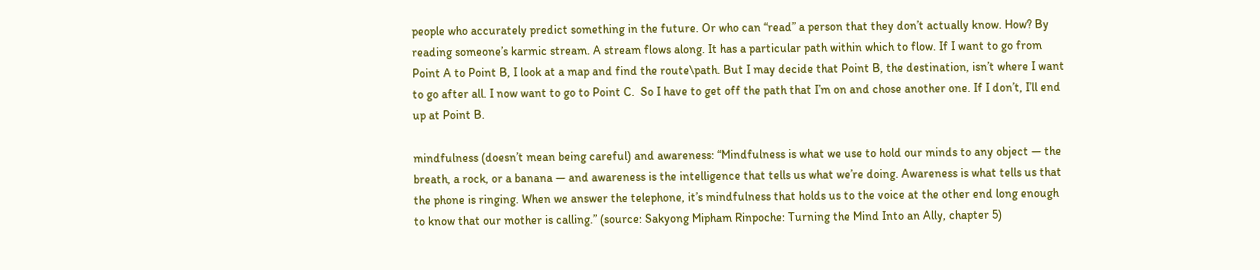people who accurately predict something in the future. Or who can “read” a person that they don’t actually know. How? By reading someone’s karmic stream. A stream flows along. It has a particular path within which to flow. If I want to go from Point A to Point B, I look at a map and find the route\path. But I may decide that Point B, the destination, isn’t where I want to go after all. I now want to go to Point C.  So I have to get off the path that I’m on and chose another one. If I don’t, I’ll end up at Point B.

mindfulness (doesn’t mean being careful) and awareness: “Mindfulness is what we use to hold our minds to any object — the breath, a rock, or a banana — and awareness is the intelligence that tells us what we’re doing. Awareness is what tells us that the phone is ringing. When we answer the telephone, it’s mindfulness that holds us to the voice at the other end long enough to know that our mother is calling.” (source: Sakyong Mipham Rinpoche: Turning the Mind Into an Ally, chapter 5)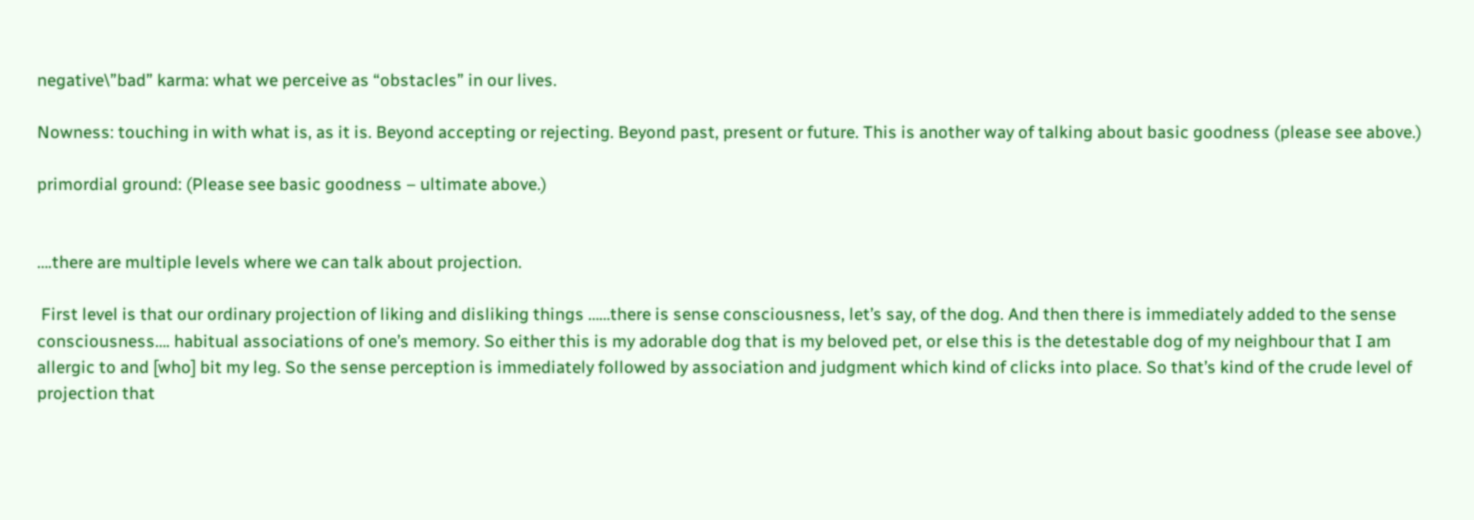negative\”bad” karma: what we perceive as “obstacles” in our lives.

Nowness: touching in with what is, as it is. Beyond accepting or rejecting. Beyond past, present or future. This is another way of talking about basic goodness (please see above.)

primordial ground: (Please see basic goodness – ultimate above.)


….there are multiple levels where we can talk about projection.

 First level is that our ordinary projection of liking and disliking things ……there is sense consciousness, let’s say, of the dog. And then there is immediately added to the sense consciousness…. habitual associations of one’s memory. So either this is my adorable dog that is my beloved pet, or else this is the detestable dog of my neighbour that I am allergic to and [who] bit my leg. So the sense perception is immediately followed by association and judgment which kind of clicks into place. So that’s kind of the crude level of projection that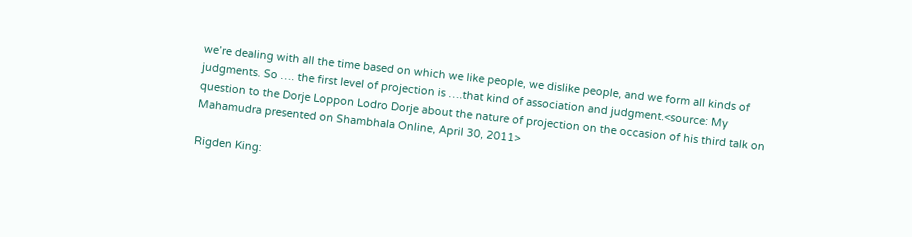we’re dealing with all the time based on which we like people, we dislike people, and we form all kinds of judgments. So …. the first level of projection is ….that kind of association and judgment.<source: My question to the Dorje Loppon Lodro Dorje about the nature of projection on the occasion of his third talk on Mahamudra presented on Shambhala Online, April 30, 2011>

Rigden King: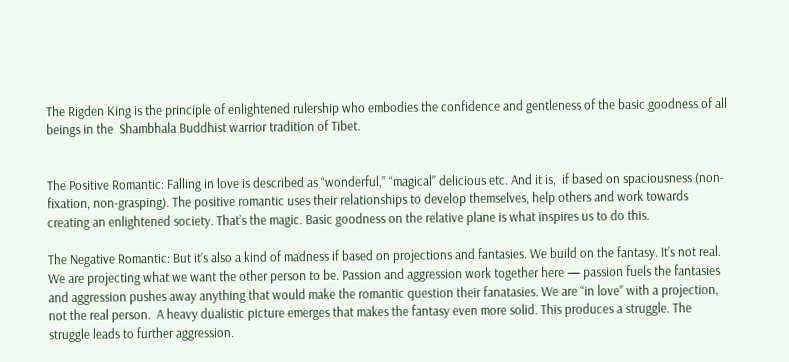The Rigden King is the principle of enlightened rulership who embodies the confidence and gentleness of the basic goodness of all beings in the  Shambhala Buddhist warrior tradition of Tibet.


The Positive Romantic: Falling in love is described as “wonderful,” “magical” delicious etc. And it is,  if based on spaciousness (non-fixation, non-grasping). The positive romantic uses their relationships to develop themselves, help others and work towards creating an enlightened society. That’s the magic. Basic goodness on the relative plane is what inspires us to do this.

The Negative Romantic: But it’s also a kind of madness if based on projections and fantasies. We build on the fantasy. It’s not real. We are projecting what we want the other person to be. Passion and aggression work together here — passion fuels the fantasies and aggression pushes away anything that would make the romantic question their fanatasies. We are “in love” with a projection, not the real person.  A heavy dualistic picture emerges that makes the fantasy even more solid. This produces a struggle. The struggle leads to further aggression.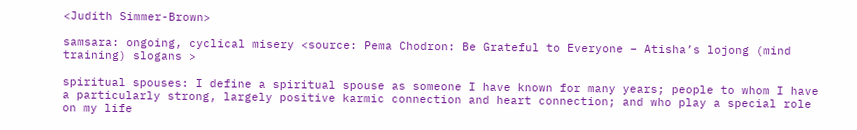<Judith Simmer-Brown>

samsara: ongoing, cyclical misery <source: Pema Chodron: Be Grateful to Everyone – Atisha’s lojong (mind training) slogans >

spiritual spouses: I define a spiritual spouse as someone I have known for many years; people to whom I have a particularly strong, largely positive karmic connection and heart connection; and who play a special role on my life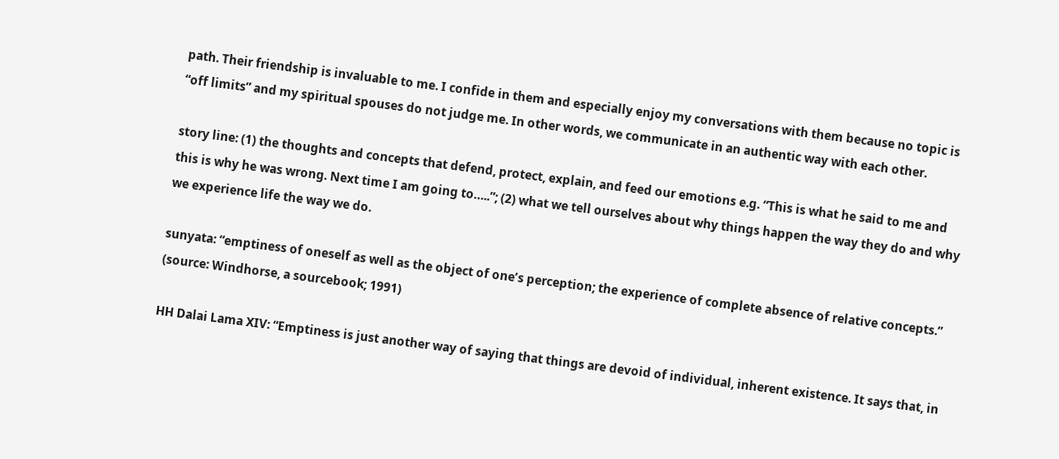path. Their friendship is invaluable to me. I confide in them and especially enjoy my conversations with them because no topic is  “off limits” and my spiritual spouses do not judge me. In other words, we communicate in an authentic way with each other.

story line: (1) the thoughts and concepts that defend, protect, explain, and feed our emotions e.g. “This is what he said to me and this is why he was wrong. Next time I am going to…..”; (2) what we tell ourselves about why things happen the way they do and why we experience life the way we do.

sunyata: “emptiness of oneself as well as the object of one’s perception; the experience of complete absence of relative concepts.” (source: Windhorse, a sourcebook; 1991)

HH Dalai Lama XIV: “Emptiness is just another way of saying that things are devoid of individual, inherent existence. It says that, in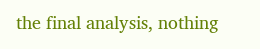the final analysis, nothing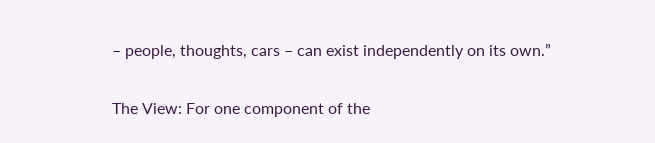– people, thoughts, cars – can exist independently on its own.”

The View: For one component of the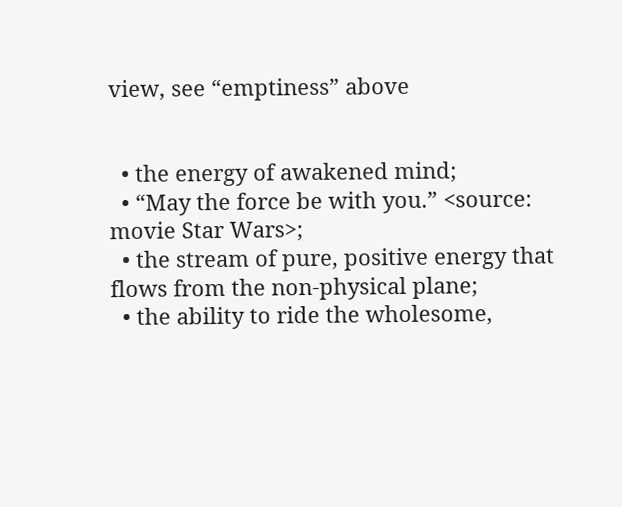view, see “emptiness” above


  • the energy of awakened mind;
  • “May the force be with you.” <source: movie Star Wars>;
  • the stream of pure, positive energy that flows from the non-physical plane;
  • the ability to ride the wholesome,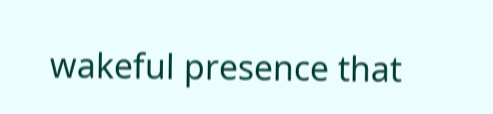wakeful presence that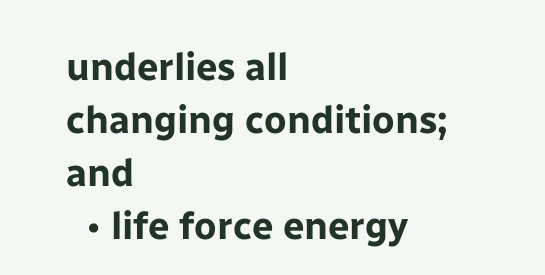underlies all changing conditions; and
  • life force energy